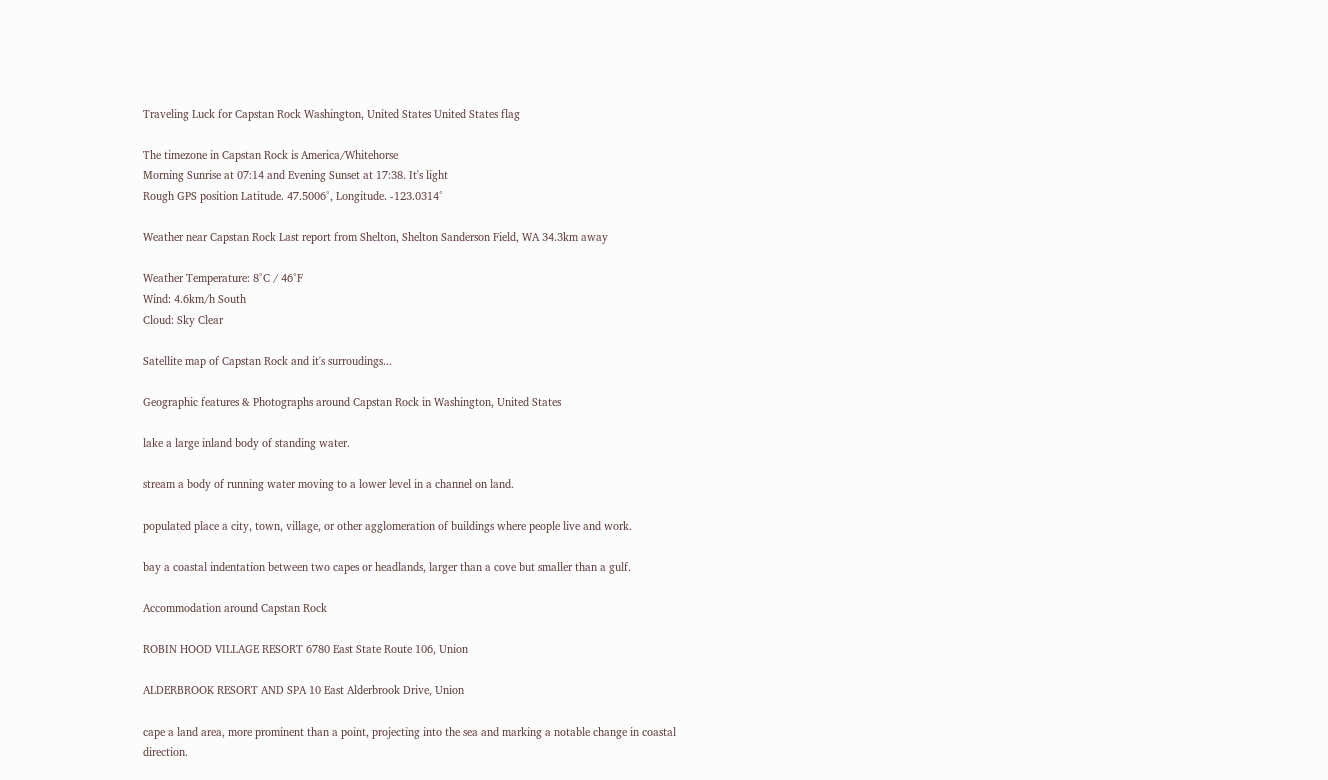Traveling Luck for Capstan Rock Washington, United States United States flag

The timezone in Capstan Rock is America/Whitehorse
Morning Sunrise at 07:14 and Evening Sunset at 17:38. It's light
Rough GPS position Latitude. 47.5006°, Longitude. -123.0314°

Weather near Capstan Rock Last report from Shelton, Shelton Sanderson Field, WA 34.3km away

Weather Temperature: 8°C / 46°F
Wind: 4.6km/h South
Cloud: Sky Clear

Satellite map of Capstan Rock and it's surroudings...

Geographic features & Photographs around Capstan Rock in Washington, United States

lake a large inland body of standing water.

stream a body of running water moving to a lower level in a channel on land.

populated place a city, town, village, or other agglomeration of buildings where people live and work.

bay a coastal indentation between two capes or headlands, larger than a cove but smaller than a gulf.

Accommodation around Capstan Rock

ROBIN HOOD VILLAGE RESORT 6780 East State Route 106, Union

ALDERBROOK RESORT AND SPA 10 East Alderbrook Drive, Union

cape a land area, more prominent than a point, projecting into the sea and marking a notable change in coastal direction.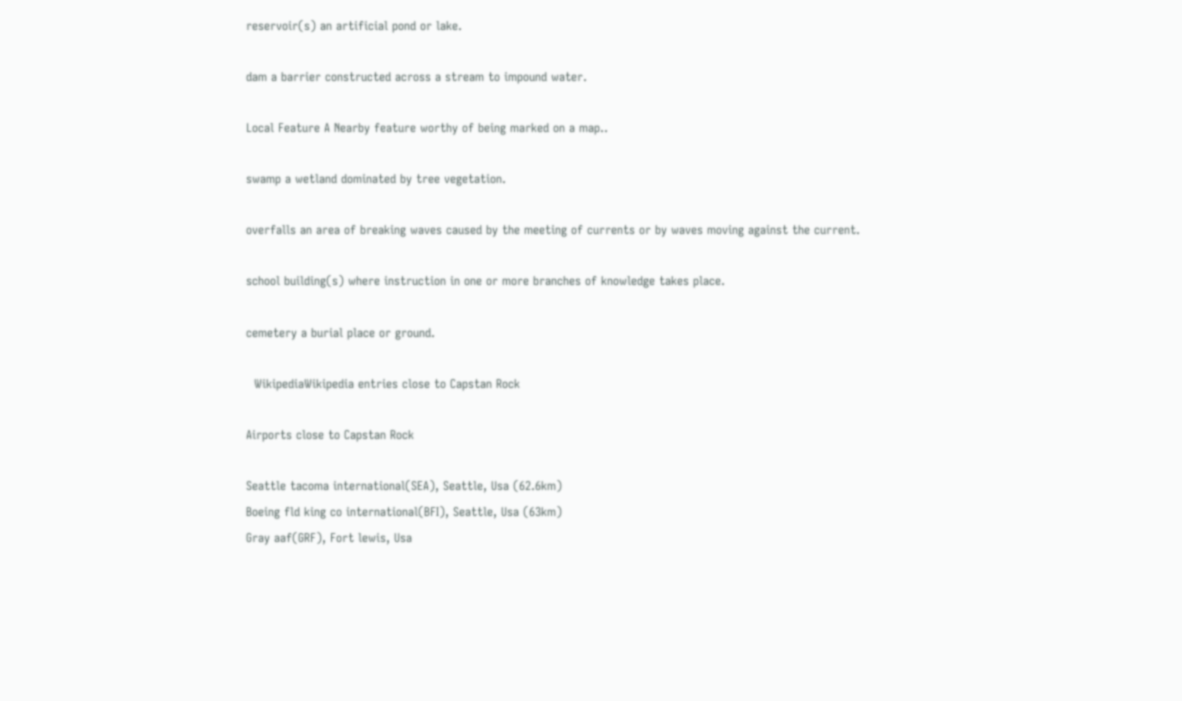reservoir(s) an artificial pond or lake.

dam a barrier constructed across a stream to impound water.

Local Feature A Nearby feature worthy of being marked on a map..

swamp a wetland dominated by tree vegetation.

overfalls an area of breaking waves caused by the meeting of currents or by waves moving against the current.

school building(s) where instruction in one or more branches of knowledge takes place.

cemetery a burial place or ground.

  WikipediaWikipedia entries close to Capstan Rock

Airports close to Capstan Rock

Seattle tacoma international(SEA), Seattle, Usa (62.6km)
Boeing fld king co international(BFI), Seattle, Usa (63km)
Gray aaf(GRF), Fort lewis, Usa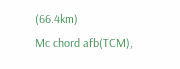(66.4km)
Mc chord afb(TCM),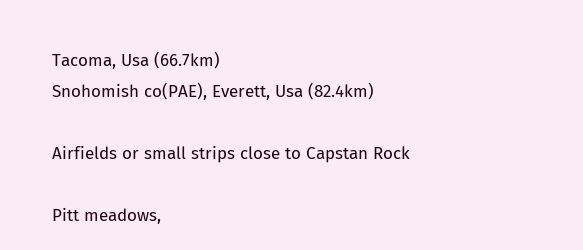Tacoma, Usa (66.7km)
Snohomish co(PAE), Everett, Usa (82.4km)

Airfields or small strips close to Capstan Rock

Pitt meadows,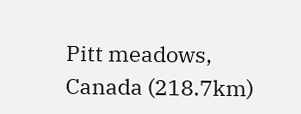Pitt meadows, Canada (218.7km)